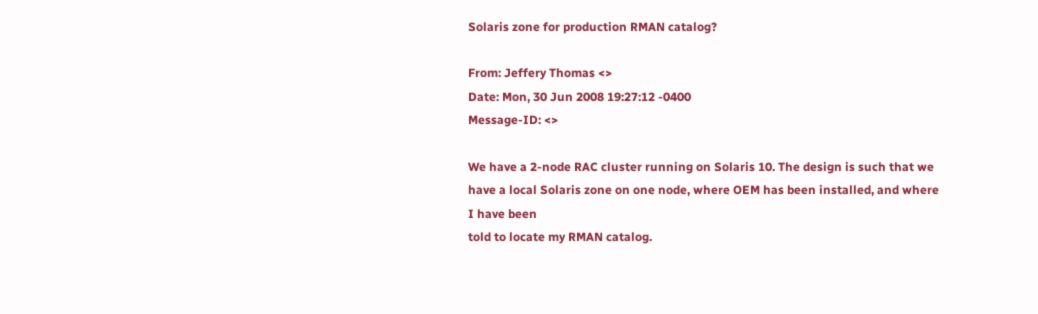Solaris zone for production RMAN catalog?

From: Jeffery Thomas <>
Date: Mon, 30 Jun 2008 19:27:12 -0400
Message-ID: <>

We have a 2-node RAC cluster running on Solaris 10. The design is such that we
have a local Solaris zone on one node, where OEM has been installed, and where I have been
told to locate my RMAN catalog.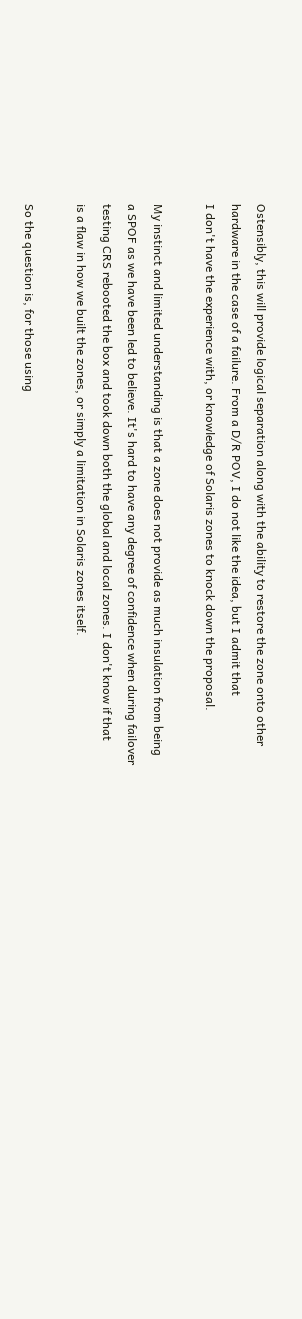Ostensibly, this will provide logical separation along with the ability to restore the zone onto other
hardware in the case of a failure. From a D/R POV, I do not like the idea, but I admit that
I don't have the experience with, or knowledge of Solaris zones to knock down the proposal.

My instinct and limited understanding is that a zone does not provide as much insulation from being
a SPOF as we have been led to believe. It's hard to have any degree of confidence when during failover
testing CRS rebooted the box and took down both the global and local zones. I don't know if that
is a flaw in how we built the zones, or simply a limitation in Solaris zones itself.

So the question is, for those using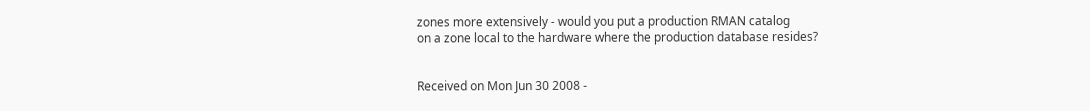zones more extensively - would you put a production RMAN catalog
on a zone local to the hardware where the production database resides?


Received on Mon Jun 30 2008 -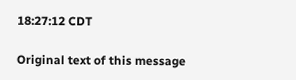18:27:12 CDT

Original text of this message